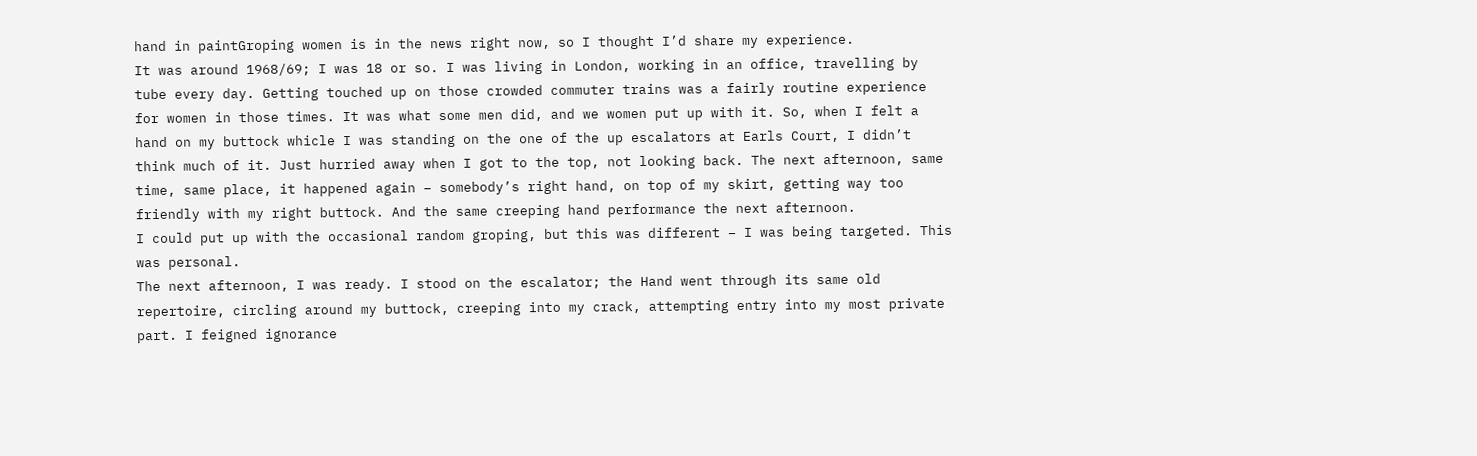hand in paintGroping women is in the news right now, so I thought I’d share my experience.
It was around 1968/69; I was 18 or so. I was living in London, working in an office, travelling by tube every day. Getting touched up on those crowded commuter trains was a fairly routine experience for women in those times. It was what some men did, and we women put up with it. So, when I felt a hand on my buttock whicle I was standing on the one of the up escalators at Earls Court, I didn’t think much of it. Just hurried away when I got to the top, not looking back. The next afternoon, same time, same place, it happened again – somebody’s right hand, on top of my skirt, getting way too friendly with my right buttock. And the same creeping hand performance the next afternoon.
I could put up with the occasional random groping, but this was different – I was being targeted. This was personal.
The next afternoon, I was ready. I stood on the escalator; the Hand went through its same old repertoire, circling around my buttock, creeping into my crack, attempting entry into my most private part. I feigned ignorance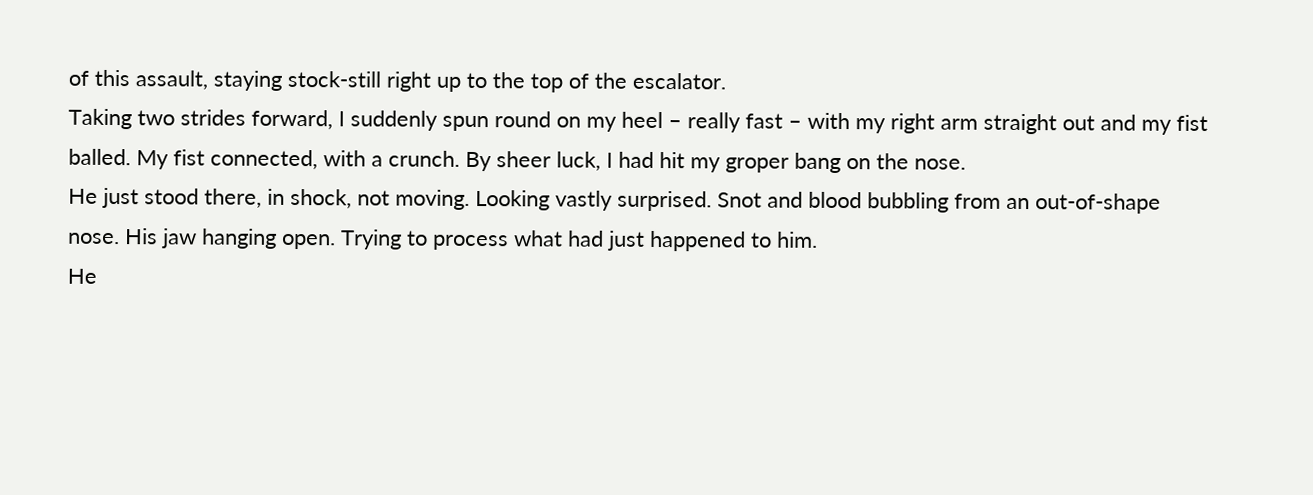of this assault, staying stock-still right up to the top of the escalator.
Taking two strides forward, I suddenly spun round on my heel – really fast – with my right arm straight out and my fist balled. My fist connected, with a crunch. By sheer luck, I had hit my groper bang on the nose.
He just stood there, in shock, not moving. Looking vastly surprised. Snot and blood bubbling from an out-of-shape nose. His jaw hanging open. Trying to process what had just happened to him.
He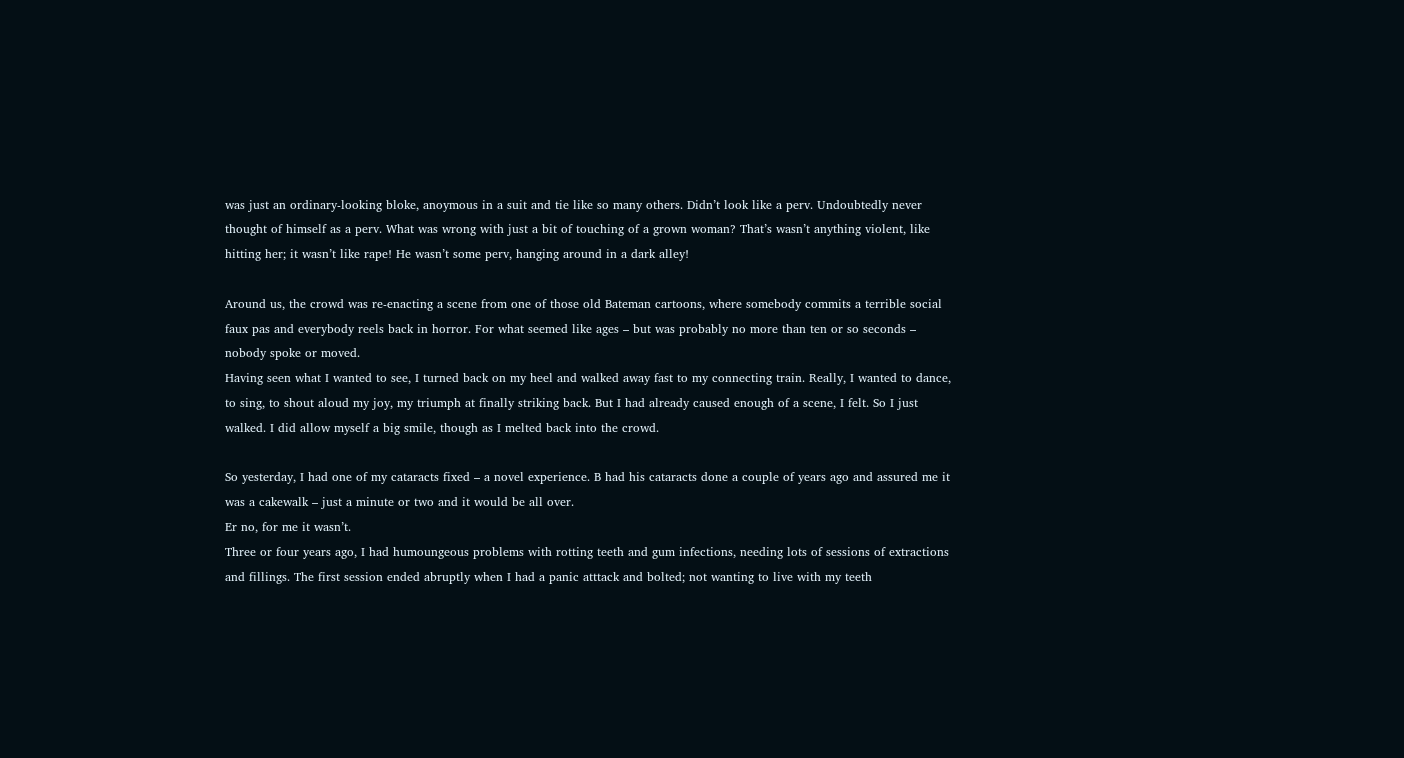was just an ordinary-looking bloke, anoymous in a suit and tie like so many others. Didn’t look like a perv. Undoubtedly never thought of himself as a perv. What was wrong with just a bit of touching of a grown woman? That’s wasn’t anything violent, like hitting her; it wasn’t like rape! He wasn’t some perv, hanging around in a dark alley!

Around us, the crowd was re-enacting a scene from one of those old Bateman cartoons, where somebody commits a terrible social faux pas and everybody reels back in horror. For what seemed like ages – but was probably no more than ten or so seconds – nobody spoke or moved.
Having seen what I wanted to see, I turned back on my heel and walked away fast to my connecting train. Really, I wanted to dance, to sing, to shout aloud my joy, my triumph at finally striking back. But I had already caused enough of a scene, I felt. So I just walked. I did allow myself a big smile, though as I melted back into the crowd.

So yesterday, I had one of my cataracts fixed – a novel experience. B had his cataracts done a couple of years ago and assured me it was a cakewalk – just a minute or two and it would be all over.
Er no, for me it wasn’t.
Three or four years ago, I had humoungeous problems with rotting teeth and gum infections, needing lots of sessions of extractions and fillings. The first session ended abruptly when I had a panic atttack and bolted; not wanting to live with my teeth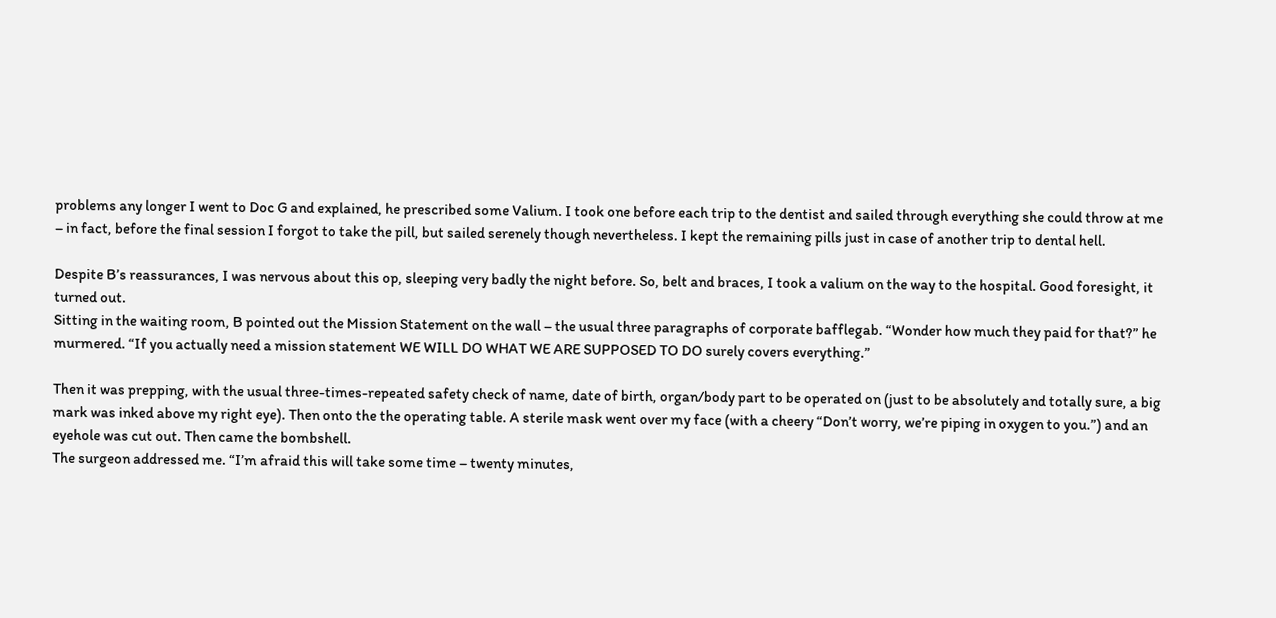problems any longer I went to Doc G and explained, he prescribed some Valium. I took one before each trip to the dentist and sailed through everything she could throw at me – in fact, before the final session I forgot to take the pill, but sailed serenely though nevertheless. I kept the remaining pills just in case of another trip to dental hell.

Despite B’s reassurances, I was nervous about this op, sleeping very badly the night before. So, belt and braces, I took a valium on the way to the hospital. Good foresight, it turned out.
Sitting in the waiting room, B pointed out the Mission Statement on the wall – the usual three paragraphs of corporate bafflegab. “Wonder how much they paid for that?” he murmered. “If you actually need a mission statement WE WILL DO WHAT WE ARE SUPPOSED TO DO surely covers everything.”

Then it was prepping, with the usual three-times-repeated safety check of name, date of birth, organ/body part to be operated on (just to be absolutely and totally sure, a big mark was inked above my right eye). Then onto the the operating table. A sterile mask went over my face (with a cheery “Don’t worry, we’re piping in oxygen to you.”) and an eyehole was cut out. Then came the bombshell.
The surgeon addressed me. “I’m afraid this will take some time – twenty minutes,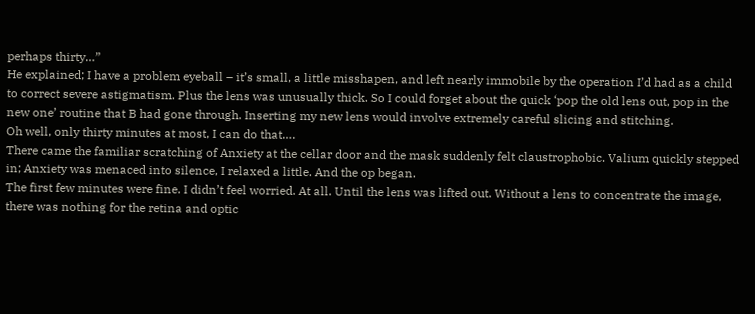perhaps thirty…”
He explained; I have a problem eyeball – it’s small, a little misshapen, and left nearly immobile by the operation I’d had as a child to correct severe astigmatism. Plus the lens was unusually thick. So I could forget about the quick ‘pop the old lens out, pop in the new one’ routine that B had gone through. Inserting my new lens would involve extremely careful slicing and stitching.
Oh well, only thirty minutes at most, I can do that….
There came the familiar scratching of Anxiety at the cellar door and the mask suddenly felt claustrophobic. Valium quickly stepped in; Anxiety was menaced into silence, I relaxed a little. And the op began.
The first few minutes were fine. I didn’t feel worried. At all. Until the lens was lifted out. Without a lens to concentrate the image, there was nothing for the retina and optic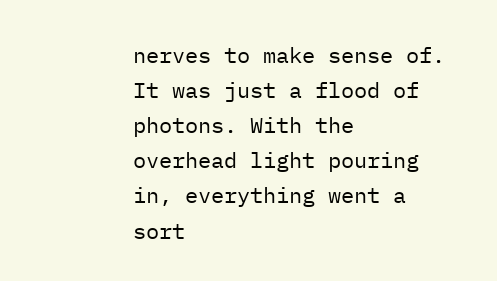nerves to make sense of. It was just a flood of photons. With the overhead light pouring in, everything went a sort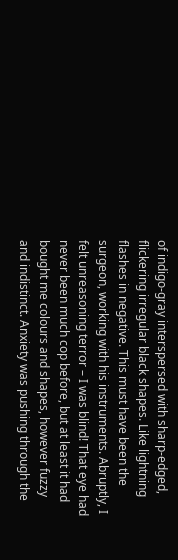of indigo-gray interspersed with sharp-edged, flickering irregular black shapes. Like lightning flashes in negative. This must have been the surgeon, working with his instruments. Abruptly, I felt unreasoning terror – I was blind! That eye had never been much cop before, but at least it had bought me colours and shapes, however fuzzy and indistinct. Anxiety was pushing through the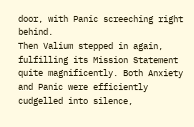door, with Panic screeching right behind.
Then Valium stepped in again, fulfilling its Mission Statement quite magnificently. Both Anxiety and Panic were efficiently cudgelled into silence,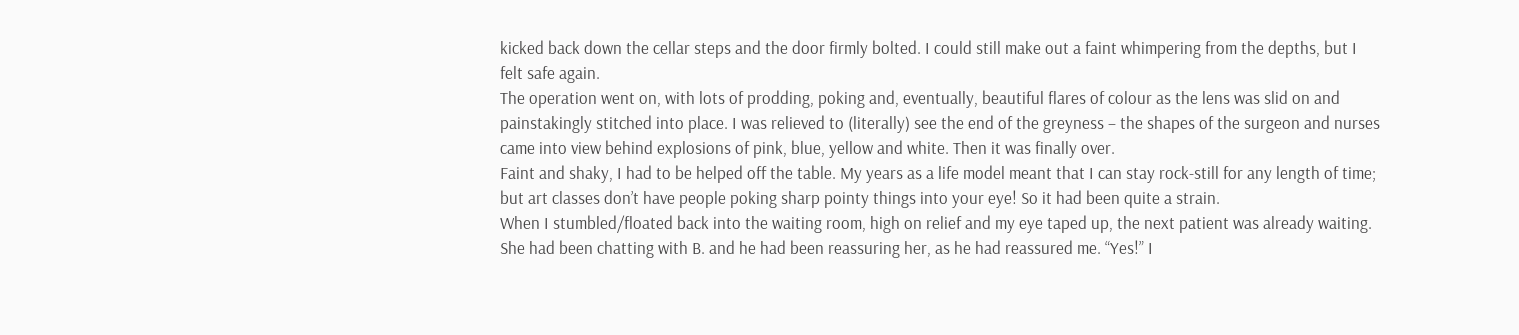kicked back down the cellar steps and the door firmly bolted. I could still make out a faint whimpering from the depths, but I felt safe again.
The operation went on, with lots of prodding, poking and, eventually, beautiful flares of colour as the lens was slid on and painstakingly stitched into place. I was relieved to (literally) see the end of the greyness – the shapes of the surgeon and nurses came into view behind explosions of pink, blue, yellow and white. Then it was finally over.
Faint and shaky, I had to be helped off the table. My years as a life model meant that I can stay rock-still for any length of time; but art classes don’t have people poking sharp pointy things into your eye! So it had been quite a strain.
When I stumbled/floated back into the waiting room, high on relief and my eye taped up, the next patient was already waiting. She had been chatting with B. and he had been reassuring her, as he had reassured me. “Yes!” I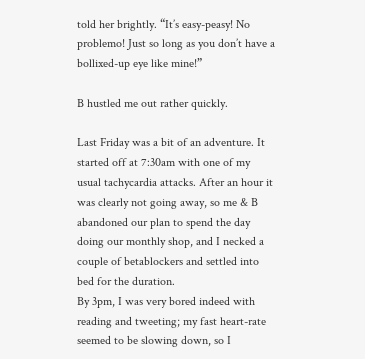told her brightly. “It’s easy-peasy! No problemo! Just so long as you don’t have a bollixed-up eye like mine!”

B hustled me out rather quickly.

Last Friday was a bit of an adventure. It started off at 7:30am with one of my usual tachycardia attacks. After an hour it was clearly not going away, so me & B abandoned our plan to spend the day doing our monthly shop, and I necked a couple of betablockers and settled into bed for the duration.
By 3pm, I was very bored indeed with reading and tweeting; my fast heart-rate seemed to be slowing down, so I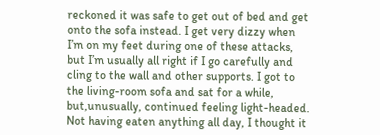reckoned it was safe to get out of bed and get onto the sofa instead. I get very dizzy when I’m on my feet during one of these attacks, but I’m usually all right if I go carefully and cling to the wall and other supports. I got to the living-room sofa and sat for a while, but,unusually, continued feeling light-headed. Not having eaten anything all day, I thought it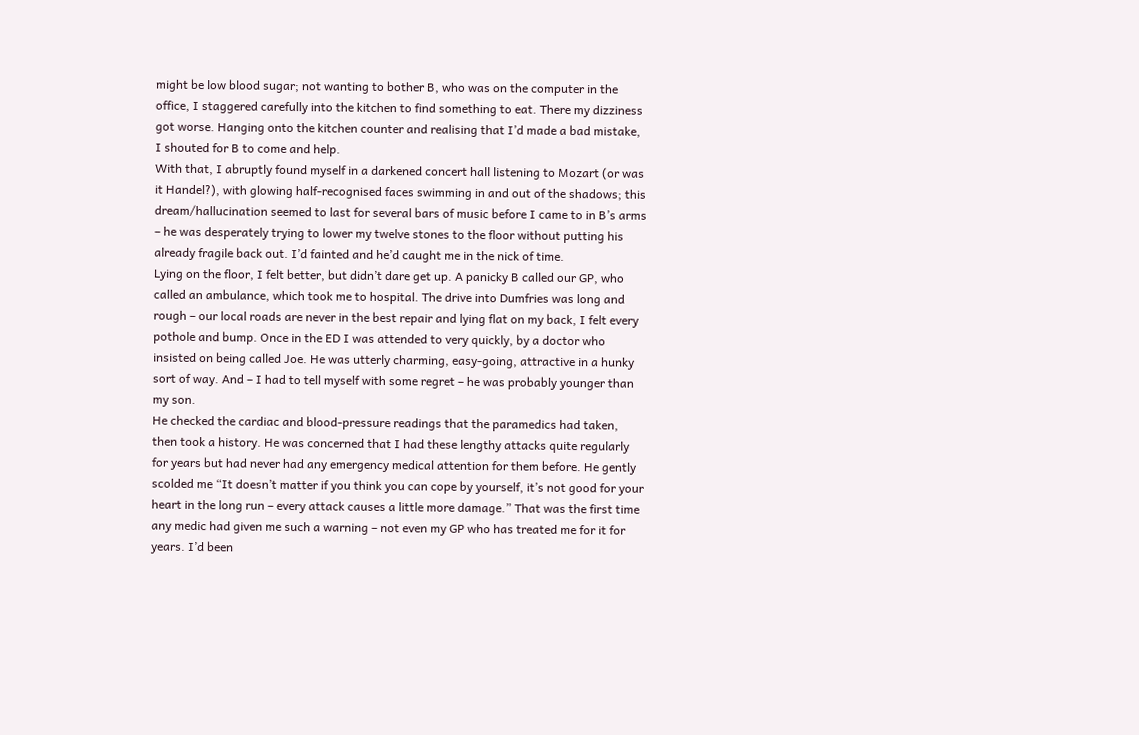might be low blood sugar; not wanting to bother B, who was on the computer in the office, I staggered carefully into the kitchen to find something to eat. There my dizziness got worse. Hanging onto the kitchen counter and realising that I’d made a bad mistake, I shouted for B to come and help.
With that, I abruptly found myself in a darkened concert hall listening to Mozart (or was it Handel?), with glowing half-recognised faces swimming in and out of the shadows; this dream/hallucination seemed to last for several bars of music before I came to in B’s arms – he was desperately trying to lower my twelve stones to the floor without putting his already fragile back out. I’d fainted and he’d caught me in the nick of time.
Lying on the floor, I felt better, but didn’t dare get up. A panicky B called our GP, who called an ambulance, which took me to hospital. The drive into Dumfries was long and rough – our local roads are never in the best repair and lying flat on my back, I felt every pothole and bump. Once in the ED I was attended to very quickly, by a doctor who insisted on being called Joe. He was utterly charming, easy-going, attractive in a hunky sort of way. And – I had to tell myself with some regret – he was probably younger than my son.
He checked the cardiac and blood-pressure readings that the paramedics had taken, then took a history. He was concerned that I had these lengthy attacks quite regularly for years but had never had any emergency medical attention for them before. He gently scolded me “It doesn’t matter if you think you can cope by yourself, it’s not good for your heart in the long run – every attack causes a little more damage.” That was the first time any medic had given me such a warning – not even my GP who has treated me for it for years. I’d been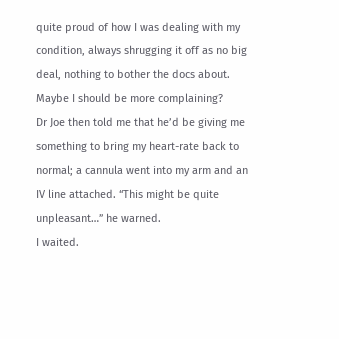quite proud of how I was dealing with my condition, always shrugging it off as no big deal, nothing to bother the docs about. Maybe I should be more complaining?
Dr Joe then told me that he’d be giving me something to bring my heart-rate back to normal; a cannula went into my arm and an IV line attached. “This might be quite unpleasant…” he warned.
I waited.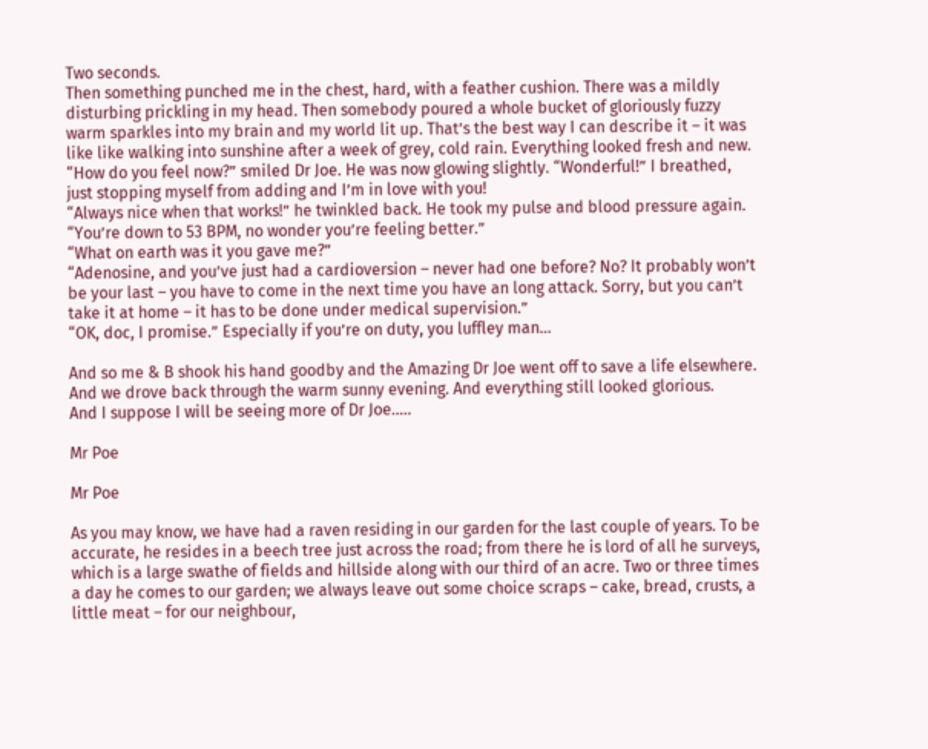Two seconds.
Then something punched me in the chest, hard, with a feather cushion. There was a mildly disturbing prickling in my head. Then somebody poured a whole bucket of gloriously fuzzy warm sparkles into my brain and my world lit up. That’s the best way I can describe it – it was like like walking into sunshine after a week of grey, cold rain. Everything looked fresh and new.
“How do you feel now?” smiled Dr Joe. He was now glowing slightly. “Wonderful!” I breathed, just stopping myself from adding and I’m in love with you!
“Always nice when that works!” he twinkled back. He took my pulse and blood pressure again.
“You’re down to 53 BPM, no wonder you’re feeling better.”
“What on earth was it you gave me?”
“Adenosine, and you’ve just had a cardioversion – never had one before? No? It probably won’t be your last – you have to come in the next time you have an long attack. Sorry, but you can’t take it at home – it has to be done under medical supervision.”
“OK, doc, I promise.” Especially if you’re on duty, you luffley man…

And so me & B shook his hand goodby and the Amazing Dr Joe went off to save a life elsewhere. And we drove back through the warm sunny evening. And everything still looked glorious.
And I suppose I will be seeing more of Dr Joe…..

Mr Poe

Mr Poe

As you may know, we have had a raven residing in our garden for the last couple of years. To be accurate, he resides in a beech tree just across the road; from there he is lord of all he surveys, which is a large swathe of fields and hillside along with our third of an acre. Two or three times a day he comes to our garden; we always leave out some choice scraps – cake, bread, crusts, a little meat – for our neighbour,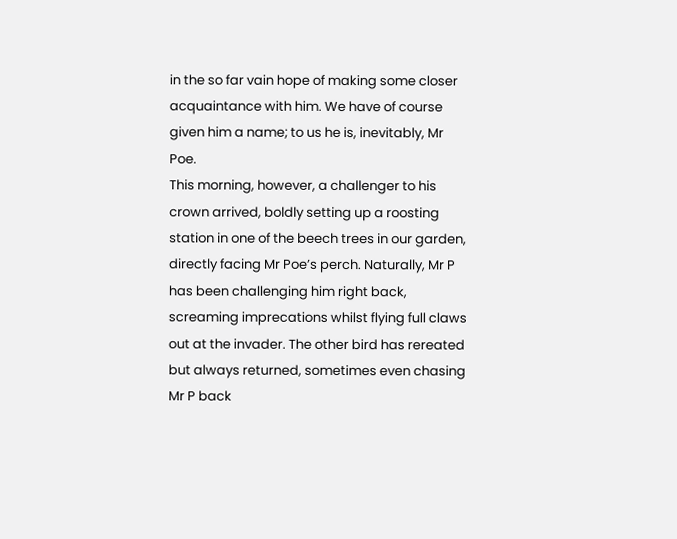in the so far vain hope of making some closer acquaintance with him. We have of course given him a name; to us he is, inevitably, Mr Poe.
This morning, however, a challenger to his crown arrived, boldly setting up a roosting station in one of the beech trees in our garden, directly facing Mr Poe’s perch. Naturally, Mr P has been challenging him right back, screaming imprecations whilst flying full claws out at the invader. The other bird has rereated but always returned, sometimes even chasing Mr P back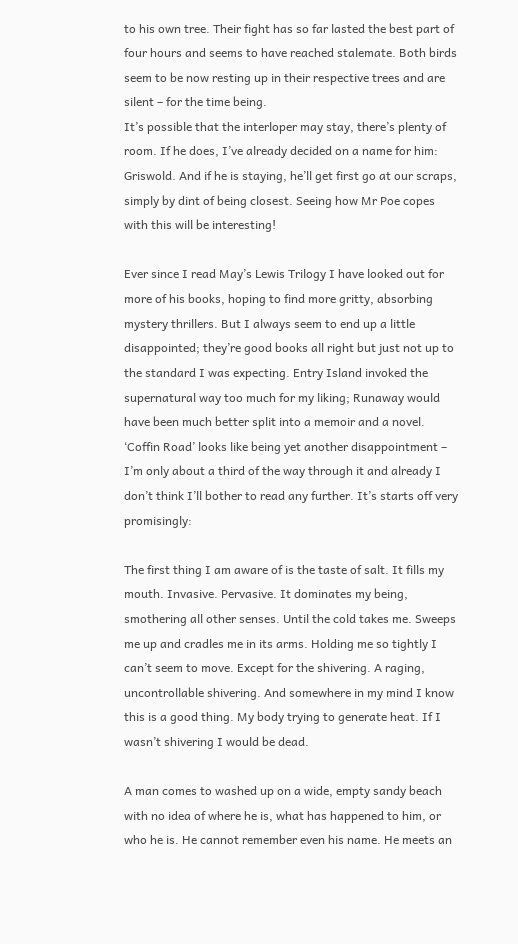to his own tree. Their fight has so far lasted the best part of four hours and seems to have reached stalemate. Both birds seem to be now resting up in their respective trees and are silent – for the time being.
It’s possible that the interloper may stay, there’s plenty of room. If he does, I’ve already decided on a name for him: Griswold. And if he is staying, he’ll get first go at our scraps, simply by dint of being closest. Seeing how Mr Poe copes with this will be interesting!

Ever since I read May’s Lewis Trilogy I have looked out for more of his books, hoping to find more gritty, absorbing mystery thrillers. But I always seem to end up a little disappointed; they’re good books all right but just not up to the standard I was expecting. Entry Island invoked the supernatural way too much for my liking; Runaway would have been much better split into a memoir and a novel.
‘Coffin Road’ looks like being yet another disappointment – I’m only about a third of the way through it and already I don’t think I’ll bother to read any further. It’s starts off very promisingly:

The first thing I am aware of is the taste of salt. It fills my mouth. Invasive. Pervasive. It dominates my being, smothering all other senses. Until the cold takes me. Sweeps me up and cradles me in its arms. Holding me so tightly I can’t seem to move. Except for the shivering. A raging, uncontrollable shivering. And somewhere in my mind I know this is a good thing. My body trying to generate heat. If I wasn’t shivering I would be dead.

A man comes to washed up on a wide, empty sandy beach with no idea of where he is, what has happened to him, or who he is. He cannot remember even his name. He meets an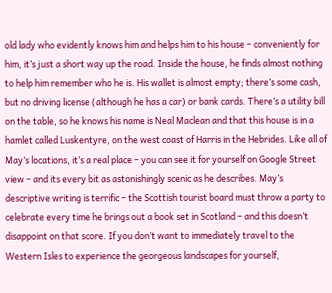old lady who evidently knows him and helps him to his house – conveniently for him, it’s just a short way up the road. Inside the house, he finds almost nothing to help him remember who he is. His wallet is almost empty; there’s some cash, but no driving license (although he has a car) or bank cards. There’s a utility bill on the table, so he knows his name is Neal Maclean and that this house is in a hamlet called Luskentyre, on the west coast of Harris in the Hebrides. Like all of May’s locations, it’s a real place – you can see it for yourself on Google Street view – and its every bit as astonishingly scenic as he describes. May’s descriptive writing is terrific – the Scottish tourist board must throw a party to celebrate every time he brings out a book set in Scotland – and this doesn’t disappoint on that score. If you don’t want to immediately travel to the Western Isles to experience the georgeous landscapes for yourself,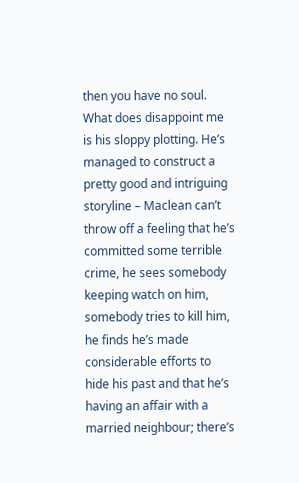then you have no soul.
What does disappoint me is his sloppy plotting. He’s managed to construct a pretty good and intriguing storyline – Maclean can’t throw off a feeling that he’s committed some terrible crime, he sees somebody keeping watch on him, somebody tries to kill him, he finds he’s made considerable efforts to hide his past and that he’s having an affair with a married neighbour; there’s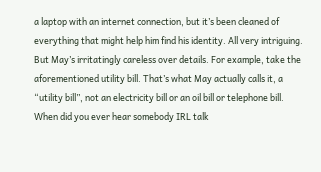a laptop with an internet connection, but it’s been cleaned of everything that might help him find his identity. All very intriguing.
But May’s irritatingly careless over details. For example, take the aforementioned utility bill. That’s what May actually calls it, a “utility bill”, not an electricity bill or an oil bill or telephone bill. When did you ever hear somebody IRL talk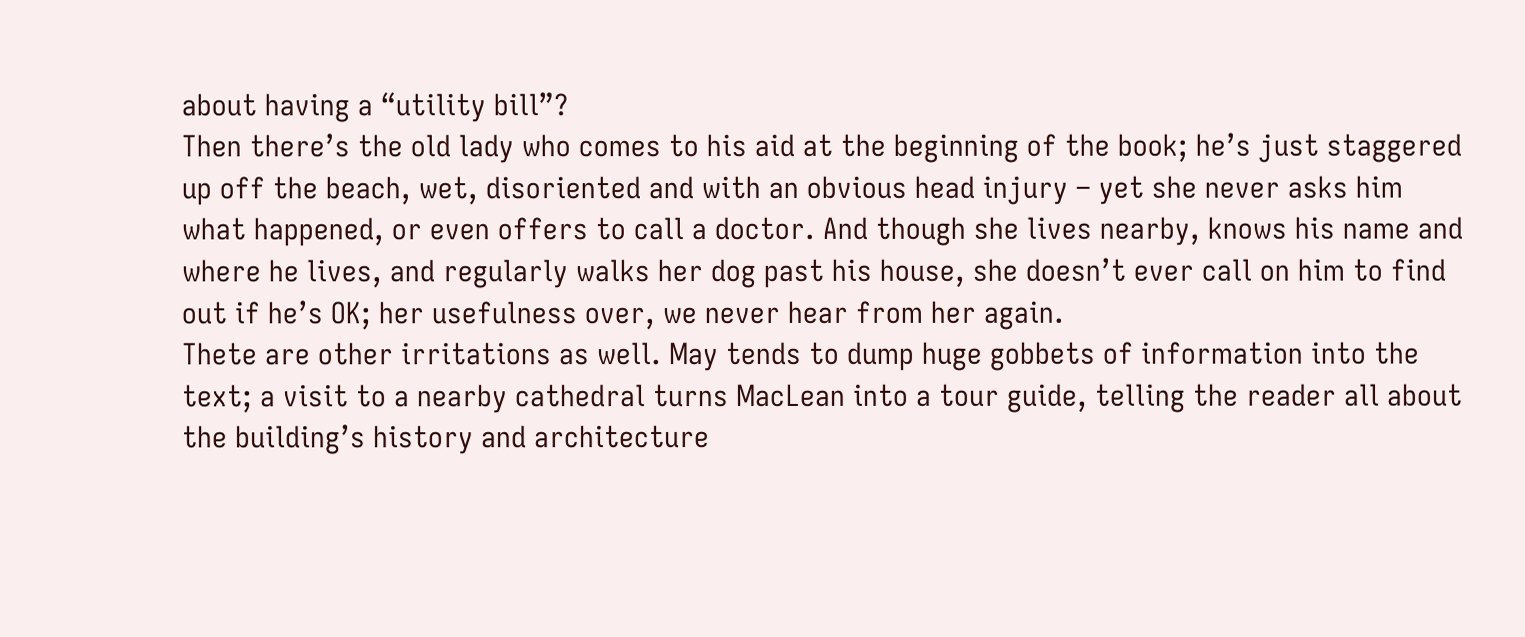about having a “utility bill”?
Then there’s the old lady who comes to his aid at the beginning of the book; he’s just staggered up off the beach, wet, disoriented and with an obvious head injury – yet she never asks him what happened, or even offers to call a doctor. And though she lives nearby, knows his name and where he lives, and regularly walks her dog past his house, she doesn’t ever call on him to find out if he’s OK; her usefulness over, we never hear from her again.
Thete are other irritations as well. May tends to dump huge gobbets of information into the text; a visit to a nearby cathedral turns MacLean into a tour guide, telling the reader all about the building’s history and architecture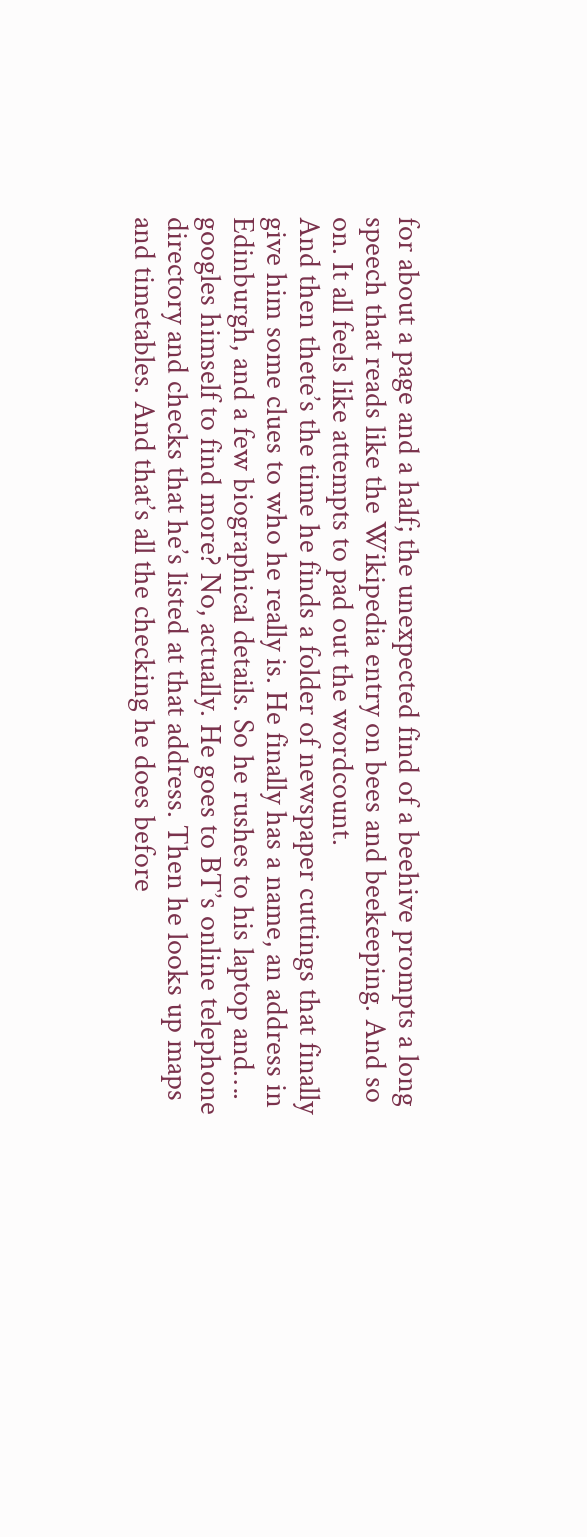for about a page and a half; the unexpected find of a beehive prompts a long speech that reads like the Wikipedia entry on bees and beekeeping. And so on. It all feels like attempts to pad out the wordcount.
And then thete’s the time he finds a folder of newspaper cuttings that finally give him some clues to who he really is. He finally has a name, an address in Edinburgh, and a few biographical details. So he rushes to his laptop and…. googles himself to find more? No, actually. He goes to BT’s online telephone directory and checks that he’s listed at that address. Then he looks up maps and timetables. And that’s all the checking he does before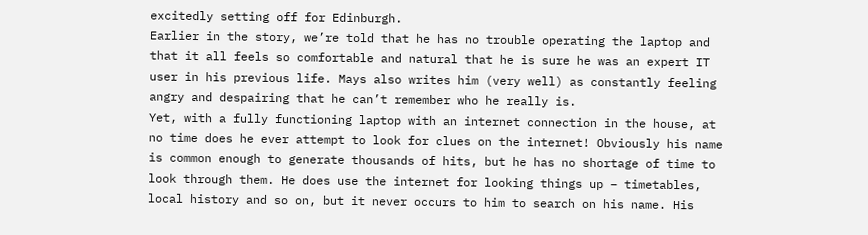excitedly setting off for Edinburgh.
Earlier in the story, we’re told that he has no trouble operating the laptop and that it all feels so comfortable and natural that he is sure he was an expert IT user in his previous life. Mays also writes him (very well) as constantly feeling angry and despairing that he can’t remember who he really is.
Yet, with a fully functioning laptop with an internet connection in the house, at no time does he ever attempt to look for clues on the internet! Obviously his name is common enough to generate thousands of hits, but he has no shortage of time to look through them. He does use the internet for looking things up – timetables, local history and so on, but it never occurs to him to search on his name. His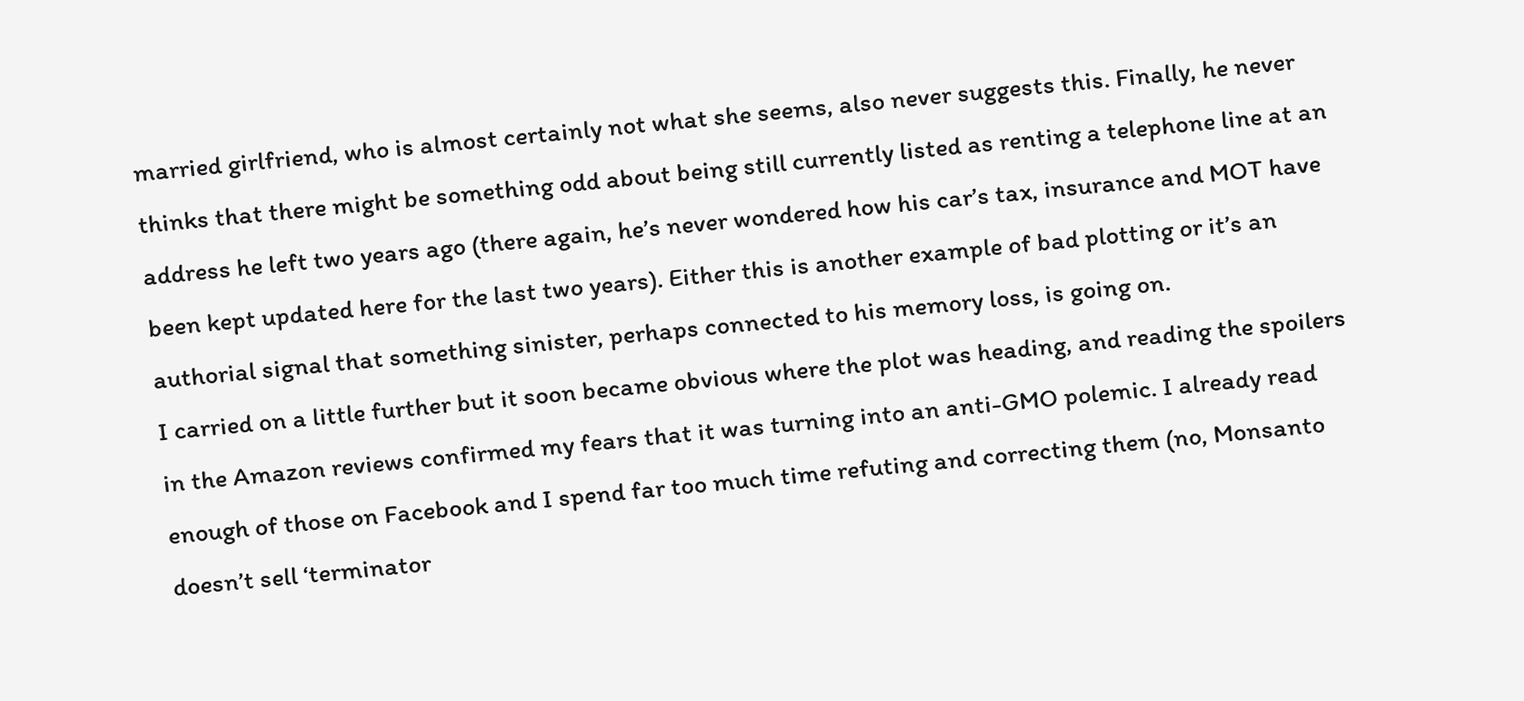married girlfriend, who is almost certainly not what she seems, also never suggests this. Finally, he never thinks that there might be something odd about being still currently listed as renting a telephone line at an address he left two years ago (there again, he’s never wondered how his car’s tax, insurance and MOT have been kept updated here for the last two years). Either this is another example of bad plotting or it’s an authorial signal that something sinister, perhaps connected to his memory loss, is going on.
I carried on a little further but it soon became obvious where the plot was heading, and reading the spoilers in the Amazon reviews confirmed my fears that it was turning into an anti-GMO polemic. I already read enough of those on Facebook and I spend far too much time refuting and correcting them (no, Monsanto doesn’t sell ‘terminator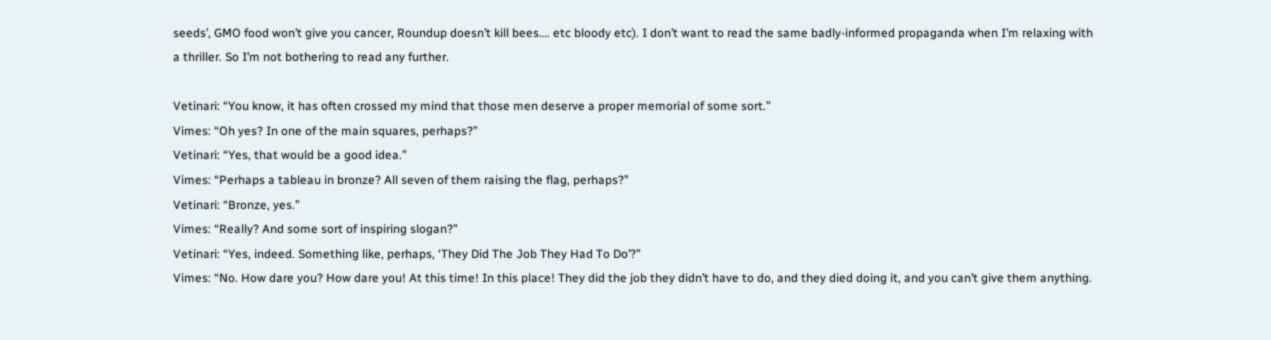seeds’, GMO food won’t give you cancer, Roundup doesn’t kill bees…. etc bloody etc). I don’t want to read the same badly-informed propaganda when I’m relaxing with a thriller. So I’m not bothering to read any further.

Vetinari: “You know, it has often crossed my mind that those men deserve a proper memorial of some sort.”
Vimes: “Oh yes? In one of the main squares, perhaps?”
Vetinari: “Yes, that would be a good idea.”
Vimes: “Perhaps a tableau in bronze? All seven of them raising the flag, perhaps?”
Vetinari: “Bronze, yes.”
Vimes: “Really? And some sort of inspiring slogan?”
Vetinari: “Yes, indeed. Something like, perhaps, ‘They Did The Job They Had To Do’?”
Vimes: “No. How dare you? How dare you! At this time! In this place! They did the job they didn’t have to do, and they died doing it, and you can’t give them anything.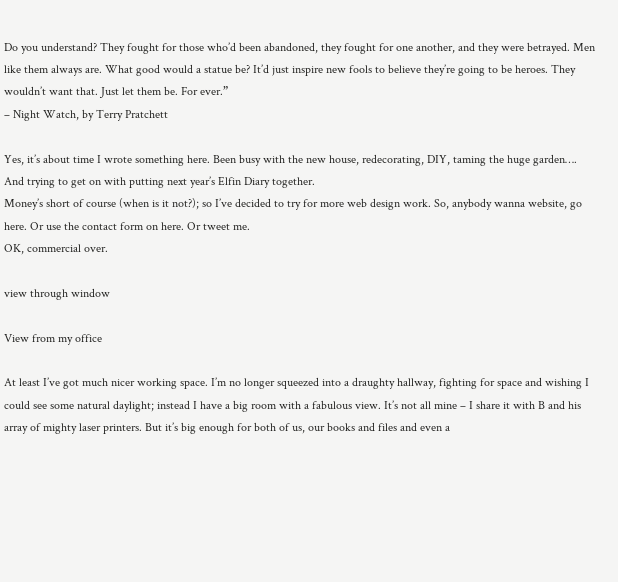Do you understand? They fought for those who’d been abandoned, they fought for one another, and they were betrayed. Men like them always are. What good would a statue be? It’d just inspire new fools to believe they’re going to be heroes. They wouldn’t want that. Just let them be. For ever.”
– Night Watch, by Terry Pratchett

Yes, it’s about time I wrote something here. Been busy with the new house, redecorating, DIY, taming the huge garden…. And trying to get on with putting next year’s Elfin Diary together.
Money’s short of course (when is it not?); so I’ve decided to try for more web design work. So, anybody wanna website, go here. Or use the contact form on here. Or tweet me.
OK, commercial over.

view through window

View from my office

At least I’ve got much nicer working space. I’m no longer squeezed into a draughty hallway, fighting for space and wishing I could see some natural daylight; instead I have a big room with a fabulous view. It’s not all mine – I share it with B and his array of mighty laser printers. But it’s big enough for both of us, our books and files and even a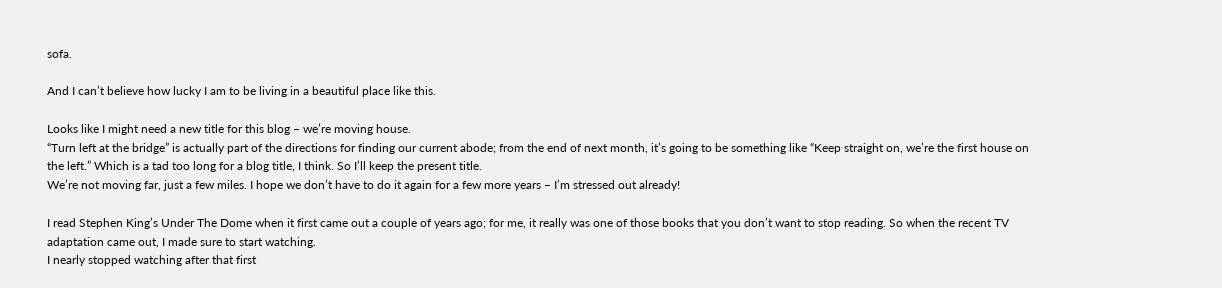sofa.

And I can’t believe how lucky I am to be living in a beautiful place like this.

Looks like I might need a new title for this blog – we’re moving house.
“Turn left at the bridge” is actually part of the directions for finding our current abode; from the end of next month, it’s going to be something like “Keep straight on, we’re the first house on the left.” Which is a tad too long for a blog title, I think. So I’ll keep the present title.
We’re not moving far, just a few miles. I hope we don’t have to do it again for a few more years – I’m stressed out already!

I read Stephen King’s Under The Dome when it first came out a couple of years ago; for me, it really was one of those books that you don’t want to stop reading. So when the recent TV adaptation came out, I made sure to start watching.
I nearly stopped watching after that first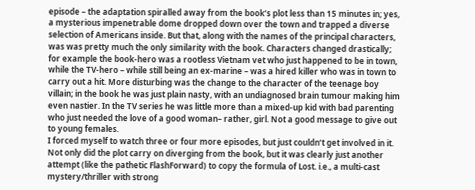episode – the adaptation spiralled away from the book’s plot less than 15 minutes in; yes, a mysterious impenetrable dome dropped down over the town and trapped a diverse selection of Americans inside. But that, along with the names of the principal characters, was was pretty much the only similarity with the book. Characters changed drastically; for example the book-hero was a rootless Vietnam vet who just happened to be in town, while the TV-hero – while still being an ex-marine – was a hired killer who was in town to carry out a hit. More disturbing was the change to the character of the teenage boy villain; in the book he was just plain nasty, with an undiagnosed brain tumour making him even nastier. In the TV series he was little more than a mixed-up kid with bad parenting who just needed the love of a good woman– rather, girl. Not a good message to give out to young females.
I forced myself to watch three or four more episodes, but just couldn’t get involved in it. Not only did the plot carry on diverging from the book, but it was clearly just another attempt (like the pathetic FlashForward) to copy the formula of Lost. i.e., a multi-cast mystery/thriller with strong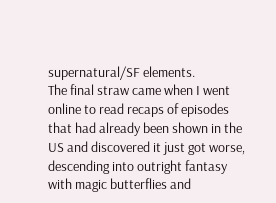supernatural/SF elements.
The final straw came when I went online to read recaps of episodes that had already been shown in the US and discovered it just got worse, descending into outright fantasy with magic butterflies and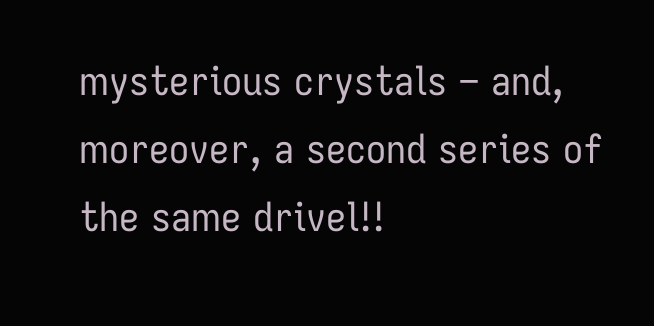mysterious crystals – and, moreover, a second series of the same drivel!!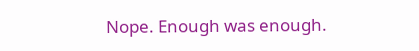Nope. Enough was enough.